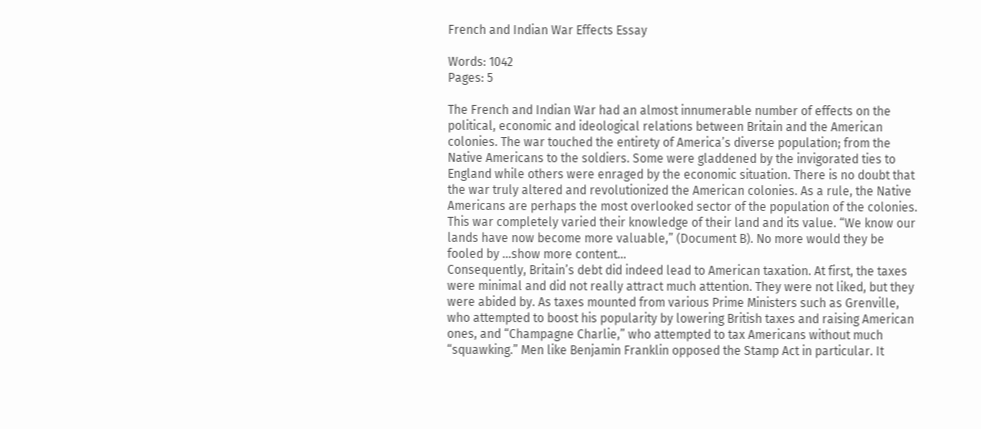French and Indian War Effects Essay

Words: 1042
Pages: 5

The French and Indian War had an almost innumerable number of effects on the political, economic and ideological relations between Britain and the American colonies. The war touched the entirety of America’s diverse population; from the Native Americans to the soldiers. Some were gladdened by the invigorated ties to England while others were enraged by the economic situation. There is no doubt that the war truly altered and revolutionized the American colonies. As a rule, the Native Americans are perhaps the most overlooked sector of the population of the colonies. This war completely varied their knowledge of their land and its value. “We know our lands have now become more valuable,” (Document B). No more would they be fooled by …show more content…
Consequently, Britain’s debt did indeed lead to American taxation. At first, the taxes were minimal and did not really attract much attention. They were not liked, but they were abided by. As taxes mounted from various Prime Ministers such as Grenville, who attempted to boost his popularity by lowering British taxes and raising American ones, and “Champagne Charlie,” who attempted to tax Americans without much “squawking.” Men like Benjamin Franklin opposed the Stamp Act in particular. It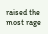raised the most rage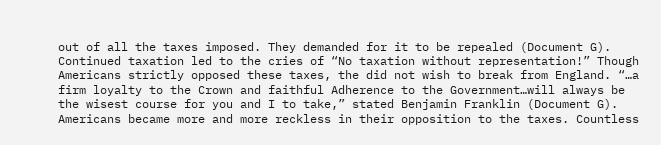out of all the taxes imposed. They demanded for it to be repealed (Document G). Continued taxation led to the cries of “No taxation without representation!” Though Americans strictly opposed these taxes, the did not wish to break from England. “…a firm loyalty to the Crown and faithful Adherence to the Government…will always be the wisest course for you and I to take,” stated Benjamin Franklin (Document G). Americans became more and more reckless in their opposition to the taxes. Countless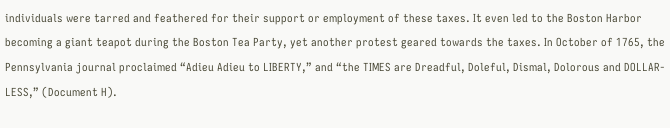individuals were tarred and feathered for their support or employment of these taxes. It even led to the Boston Harbor becoming a giant teapot during the Boston Tea Party, yet another protest geared towards the taxes. In October of 1765, the Pennsylvania journal proclaimed “Adieu Adieu to LIBERTY,” and “the TIMES are Dreadful, Doleful, Dismal, Dolorous and DOLLAR-LESS,” (Document H).